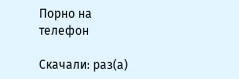Порно на телефон

Скачали: раз(а)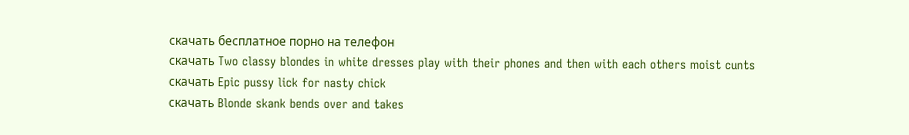скачать бесплатное порно на телефон
скачать Two classy blondes in white dresses play with their phones and then with each others moist cunts
скачать Epic pussy lick for nasty chick
скачать Blonde skank bends over and takes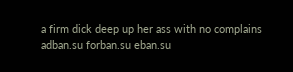a firm dick deep up her ass with no complains
adban.su forban.su eban.su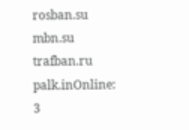rosban.su mbn.su trafban.ru
palk.inOnline: 3